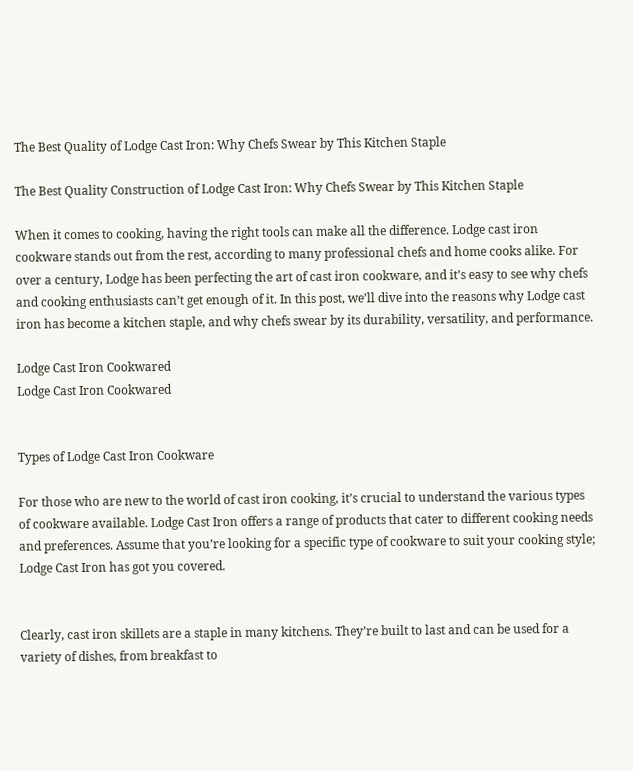The Best Quality of Lodge Cast Iron: Why Chefs Swear by This Kitchen Staple

The Best Quality Construction of Lodge Cast Iron: Why Chefs Swear by This Kitchen Staple

When it comes to cooking, having the right tools can make all the difference. Lodge cast iron cookware stands out from the rest, according to many professional chefs and home cooks alike. For over a century, Lodge has been perfecting the art of cast iron cookware, and it’s easy to see why chefs and cooking enthusiasts can’t get enough of it. In this post, we’ll dive into the reasons why Lodge cast iron has become a kitchen staple, and why chefs swear by its durability, versatility, and performance.

Lodge Cast Iron Cookwared
Lodge Cast Iron Cookwared


Types of Lodge Cast Iron Cookware

For those who are new to the world of cast iron cooking, it’s crucial to understand the various types of cookware available. Lodge Cast Iron offers a range of products that cater to different cooking needs and preferences. Assume that you’re looking for a specific type of cookware to suit your cooking style; Lodge Cast Iron has got you covered.


Clearly, cast iron skillets are a staple in many kitchens. They’re built to last and can be used for a variety of dishes, from breakfast to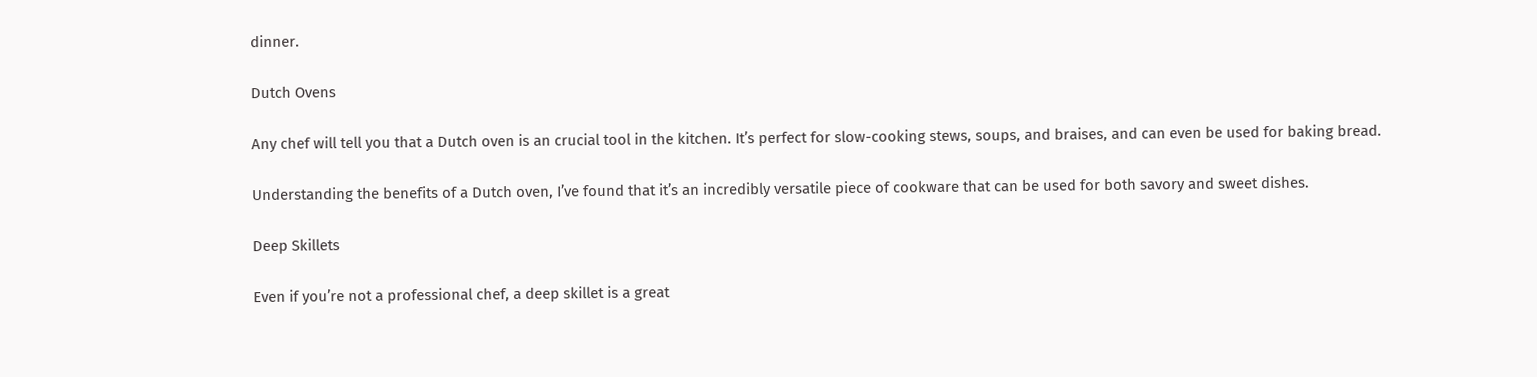dinner.

Dutch Ovens

Any chef will tell you that a Dutch oven is an crucial tool in the kitchen. It’s perfect for slow-cooking stews, soups, and braises, and can even be used for baking bread.

Understanding the benefits of a Dutch oven, I’ve found that it’s an incredibly versatile piece of cookware that can be used for both savory and sweet dishes.

Deep Skillets

Even if you’re not a professional chef, a deep skillet is a great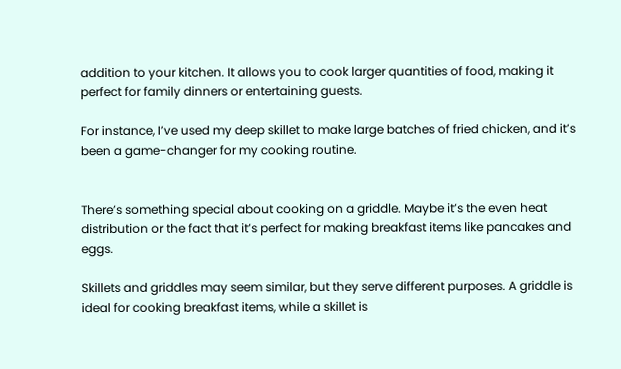addition to your kitchen. It allows you to cook larger quantities of food, making it perfect for family dinners or entertaining guests.

For instance, I’ve used my deep skillet to make large batches of fried chicken, and it’s been a game-changer for my cooking routine.


There’s something special about cooking on a griddle. Maybe it’s the even heat distribution or the fact that it’s perfect for making breakfast items like pancakes and eggs.

Skillets and griddles may seem similar, but they serve different purposes. A griddle is ideal for cooking breakfast items, while a skillet is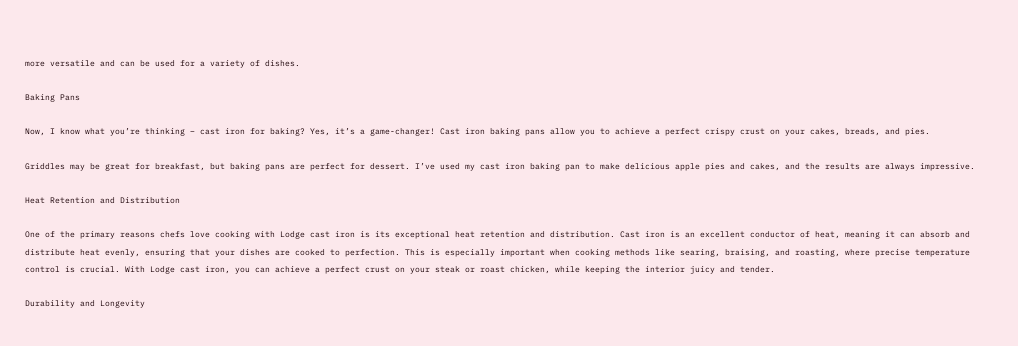more versatile and can be used for a variety of dishes.

Baking Pans

Now, I know what you’re thinking – cast iron for baking? Yes, it’s a game-changer! Cast iron baking pans allow you to achieve a perfect crispy crust on your cakes, breads, and pies.

Griddles may be great for breakfast, but baking pans are perfect for dessert. I’ve used my cast iron baking pan to make delicious apple pies and cakes, and the results are always impressive.

Heat Retention and Distribution

One of the primary reasons chefs love cooking with Lodge cast iron is its exceptional heat retention and distribution. Cast iron is an excellent conductor of heat, meaning it can absorb and distribute heat evenly, ensuring that your dishes are cooked to perfection. This is especially important when cooking methods like searing, braising, and roasting, where precise temperature control is crucial. With Lodge cast iron, you can achieve a perfect crust on your steak or roast chicken, while keeping the interior juicy and tender.

Durability and Longevity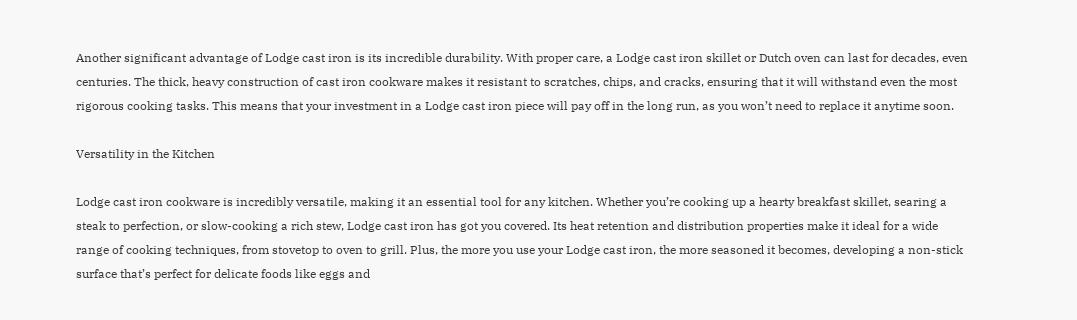Another significant advantage of Lodge cast iron is its incredible durability. With proper care, a Lodge cast iron skillet or Dutch oven can last for decades, even centuries. The thick, heavy construction of cast iron cookware makes it resistant to scratches, chips, and cracks, ensuring that it will withstand even the most rigorous cooking tasks. This means that your investment in a Lodge cast iron piece will pay off in the long run, as you won’t need to replace it anytime soon.

Versatility in the Kitchen

Lodge cast iron cookware is incredibly versatile, making it an essential tool for any kitchen. Whether you’re cooking up a hearty breakfast skillet, searing a steak to perfection, or slow-cooking a rich stew, Lodge cast iron has got you covered. Its heat retention and distribution properties make it ideal for a wide range of cooking techniques, from stovetop to oven to grill. Plus, the more you use your Lodge cast iron, the more seasoned it becomes, developing a non-stick surface that’s perfect for delicate foods like eggs and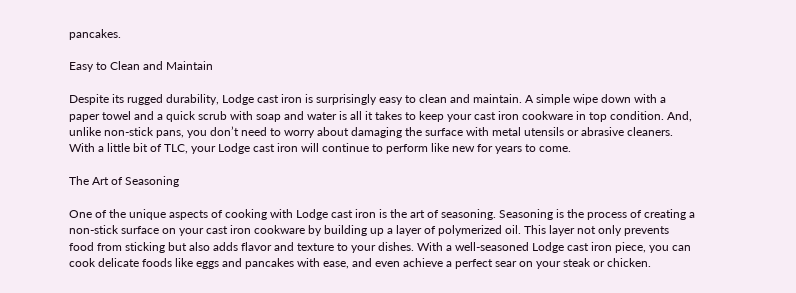pancakes.

Easy to Clean and Maintain

Despite its rugged durability, Lodge cast iron is surprisingly easy to clean and maintain. A simple wipe down with a paper towel and a quick scrub with soap and water is all it takes to keep your cast iron cookware in top condition. And, unlike non-stick pans, you don’t need to worry about damaging the surface with metal utensils or abrasive cleaners. With a little bit of TLC, your Lodge cast iron will continue to perform like new for years to come.

The Art of Seasoning

One of the unique aspects of cooking with Lodge cast iron is the art of seasoning. Seasoning is the process of creating a non-stick surface on your cast iron cookware by building up a layer of polymerized oil. This layer not only prevents food from sticking but also adds flavor and texture to your dishes. With a well-seasoned Lodge cast iron piece, you can cook delicate foods like eggs and pancakes with ease, and even achieve a perfect sear on your steak or chicken.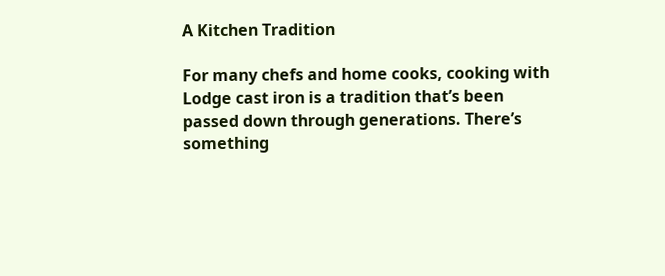A Kitchen Tradition

For many chefs and home cooks, cooking with Lodge cast iron is a tradition that’s been passed down through generations. There’s something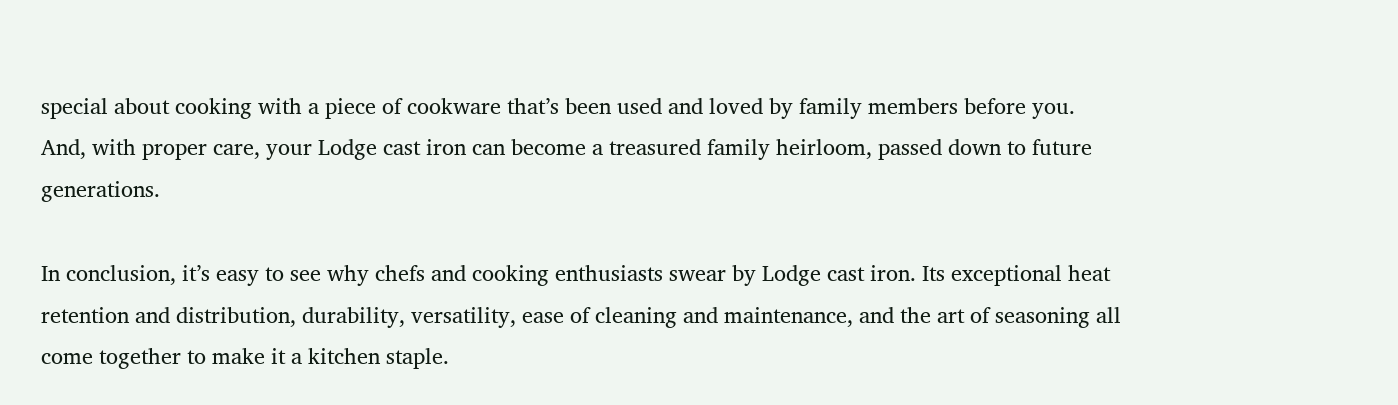special about cooking with a piece of cookware that’s been used and loved by family members before you. And, with proper care, your Lodge cast iron can become a treasured family heirloom, passed down to future generations.

In conclusion, it’s easy to see why chefs and cooking enthusiasts swear by Lodge cast iron. Its exceptional heat retention and distribution, durability, versatility, ease of cleaning and maintenance, and the art of seasoning all come together to make it a kitchen staple.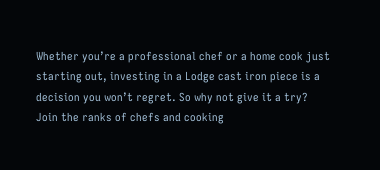Whether you’re a professional chef or a home cook just starting out, investing in a Lodge cast iron piece is a decision you won’t regret. So why not give it a try? Join the ranks of chefs and cooking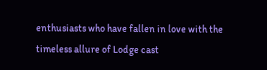enthusiasts who have fallen in love with the timeless allure of Lodge cast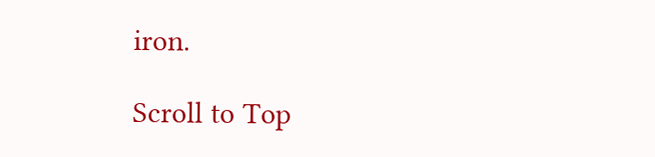iron.

Scroll to Top